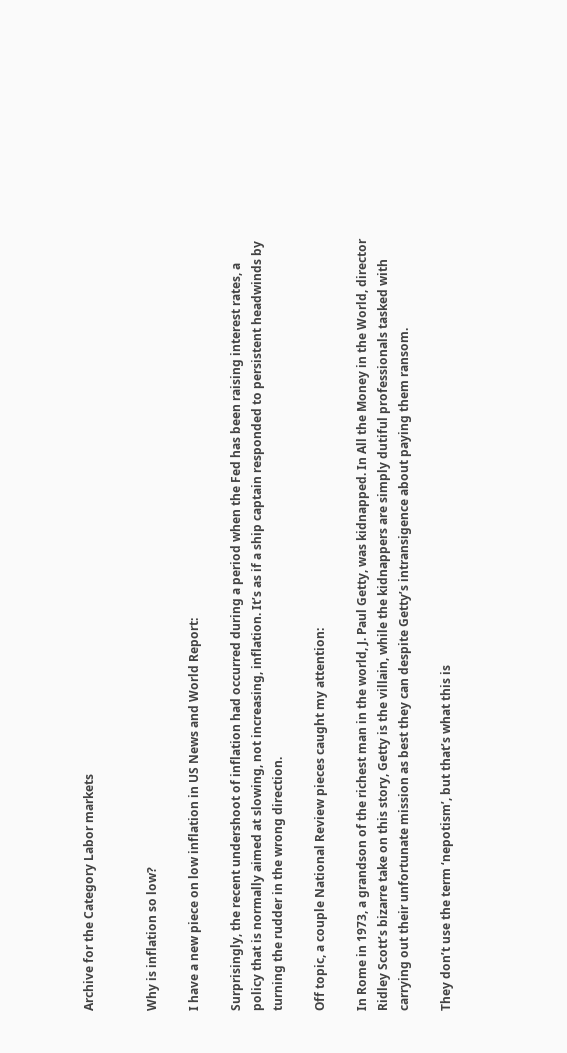Archive for the Category Labor markets


Why is inflation so low?

I have a new piece on low inflation in US News and World Report:

Surprisingly, the recent undershoot of inflation had occurred during a period when the Fed has been raising interest rates, a policy that is normally aimed at slowing, not increasing, inflation. It’s as if a ship captain responded to persistent headwinds by turning the rudder in the wrong direction.

Off topic, a couple National Review pieces caught my attention:

In Rome in 1973, a grandson of the richest man in the world, J. Paul Getty, was kidnapped. In All the Money in the World, director Ridley Scott’s bizarre take on this story, Getty is the villain, while the kidnappers are simply dutiful professionals tasked with carrying out their unfortunate mission as best they can despite Getty’s intransigence about paying them ransom.

They don’t use the term ‘nepotism’, but that’s what this is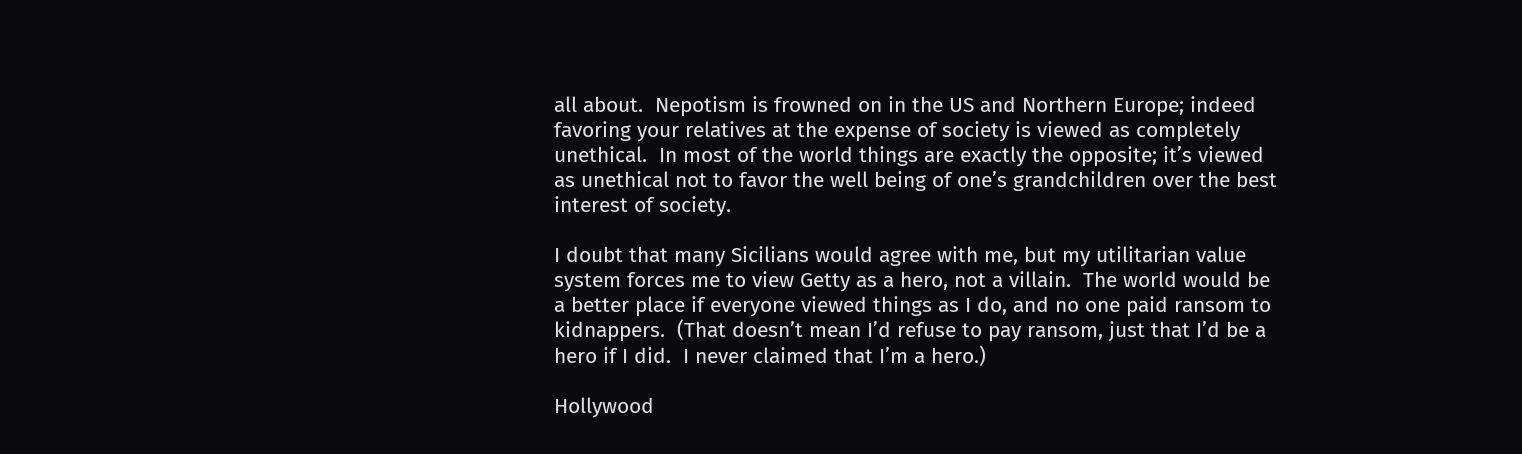all about.  Nepotism is frowned on in the US and Northern Europe; indeed favoring your relatives at the expense of society is viewed as completely unethical.  In most of the world things are exactly the opposite; it’s viewed as unethical not to favor the well being of one’s grandchildren over the best interest of society.

I doubt that many Sicilians would agree with me, but my utilitarian value system forces me to view Getty as a hero, not a villain.  The world would be a better place if everyone viewed things as I do, and no one paid ransom to kidnappers.  (That doesn’t mean I’d refuse to pay ransom, just that I’d be a hero if I did.  I never claimed that I’m a hero.)

Hollywood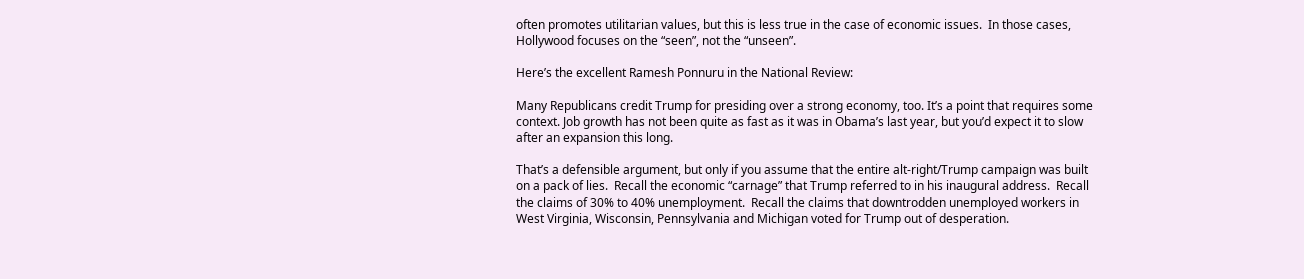often promotes utilitarian values, but this is less true in the case of economic issues.  In those cases, Hollywood focuses on the “seen”, not the “unseen”.

Here’s the excellent Ramesh Ponnuru in the National Review:

Many Republicans credit Trump for presiding over a strong economy, too. It’s a point that requires some context. Job growth has not been quite as fast as it was in Obama’s last year, but you’d expect it to slow after an expansion this long.

That’s a defensible argument, but only if you assume that the entire alt-right/Trump campaign was built on a pack of lies.  Recall the economic “carnage” that Trump referred to in his inaugural address.  Recall the claims of 30% to 40% unemployment.  Recall the claims that downtrodden unemployed workers in West Virginia, Wisconsin, Pennsylvania and Michigan voted for Trump out of desperation.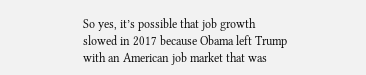So yes, it’s possible that job growth slowed in 2017 because Obama left Trump with an American job market that was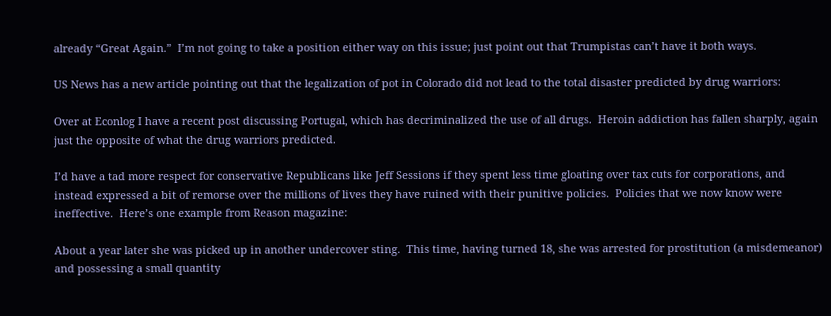already “Great Again.”  I’m not going to take a position either way on this issue; just point out that Trumpistas can’t have it both ways.

US News has a new article pointing out that the legalization of pot in Colorado did not lead to the total disaster predicted by drug warriors:

Over at Econlog I have a recent post discussing Portugal, which has decriminalized the use of all drugs.  Heroin addiction has fallen sharply, again just the opposite of what the drug warriors predicted.

I’d have a tad more respect for conservative Republicans like Jeff Sessions if they spent less time gloating over tax cuts for corporations, and instead expressed a bit of remorse over the millions of lives they have ruined with their punitive policies.  Policies that we now know were ineffective.  Here’s one example from Reason magazine:

About a year later she was picked up in another undercover sting.  This time, having turned 18, she was arrested for prostitution (a misdemeanor) and possessing a small quantity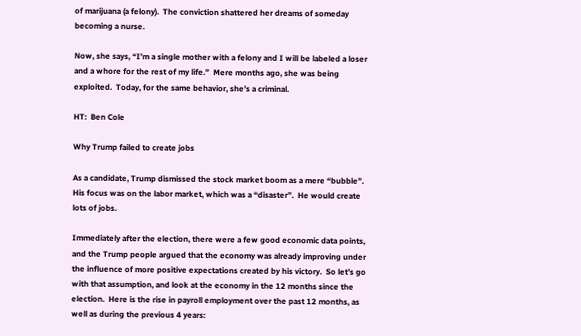of marijuana (a felony).  The conviction shattered her dreams of someday becoming a nurse.

Now, she says, “I’m a single mother with a felony and I will be labeled a loser and a whore for the rest of my life.”  Mere months ago, she was being exploited.  Today, for the same behavior, she’s a criminal.

HT:  Ben Cole

Why Trump failed to create jobs

As a candidate, Trump dismissed the stock market boom as a mere “bubble”.  His focus was on the labor market, which was a “disaster”.  He would create lots of jobs.

Immediately after the election, there were a few good economic data points, and the Trump people argued that the economy was already improving under the influence of more positive expectations created by his victory.  So let’s go with that assumption, and look at the economy in the 12 months since the election.  Here is the rise in payroll employment over the past 12 months, as well as during the previous 4 years: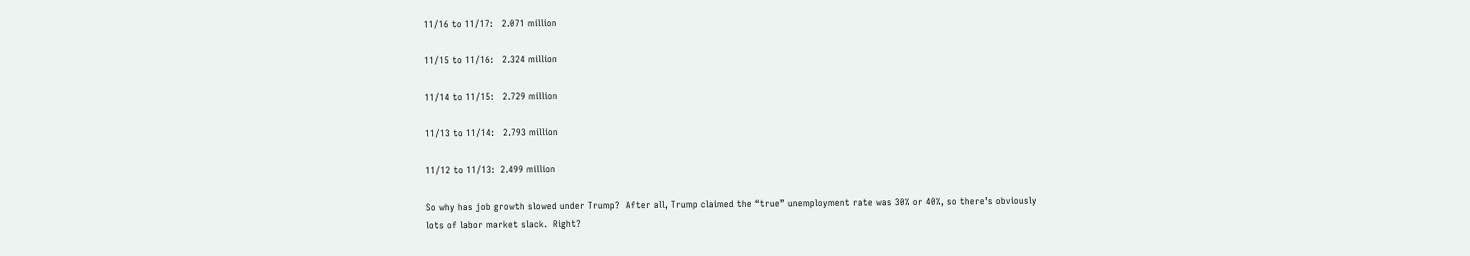11/16 to 11/17:   2.071 million

11/15 to 11/16:   2.324 million

11/14 to 11/15:   2.729 million

11/13 to 11/14:   2.793 million

11/12 to 11/13:  2.499 million

So why has job growth slowed under Trump?  After all, Trump claimed the “true” unemployment rate was 30% or 40%, so there’s obviously lots of labor market slack.  Right?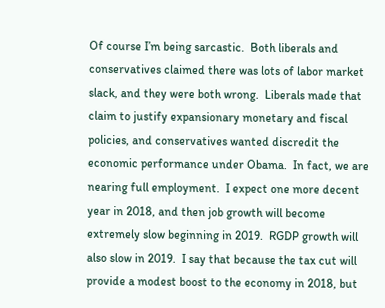Of course I’m being sarcastic.  Both liberals and conservatives claimed there was lots of labor market slack, and they were both wrong.  Liberals made that claim to justify expansionary monetary and fiscal policies, and conservatives wanted discredit the economic performance under Obama.  In fact, we are nearing full employment.  I expect one more decent year in 2018, and then job growth will become extremely slow beginning in 2019.  RGDP growth will also slow in 2019.  I say that because the tax cut will provide a modest boost to the economy in 2018, but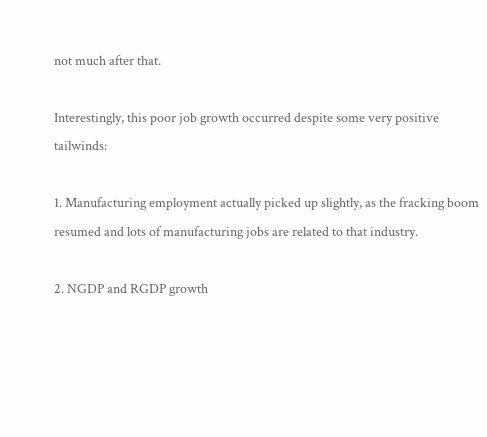not much after that.

Interestingly, this poor job growth occurred despite some very positive tailwinds:

1. Manufacturing employment actually picked up slightly, as the fracking boom resumed and lots of manufacturing jobs are related to that industry.

2. NGDP and RGDP growth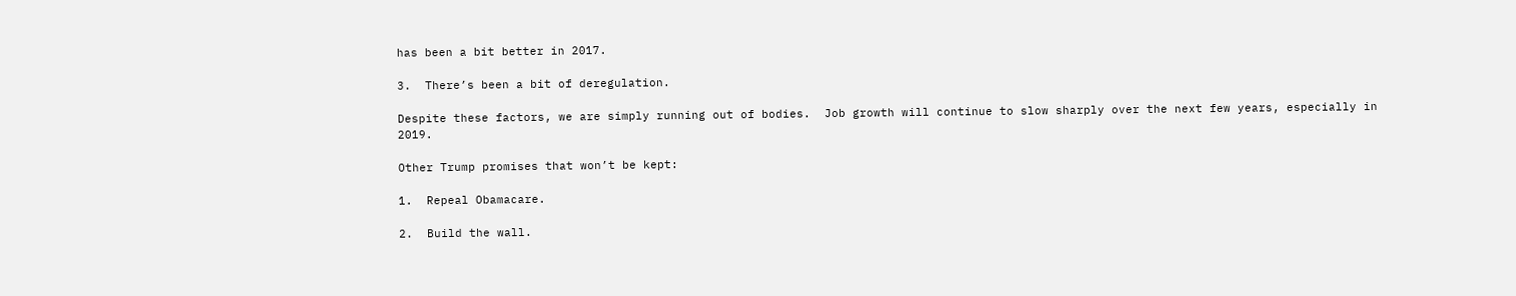has been a bit better in 2017.

3.  There’s been a bit of deregulation.

Despite these factors, we are simply running out of bodies.  Job growth will continue to slow sharply over the next few years, especially in 2019.

Other Trump promises that won’t be kept:

1.  Repeal Obamacare.

2.  Build the wall.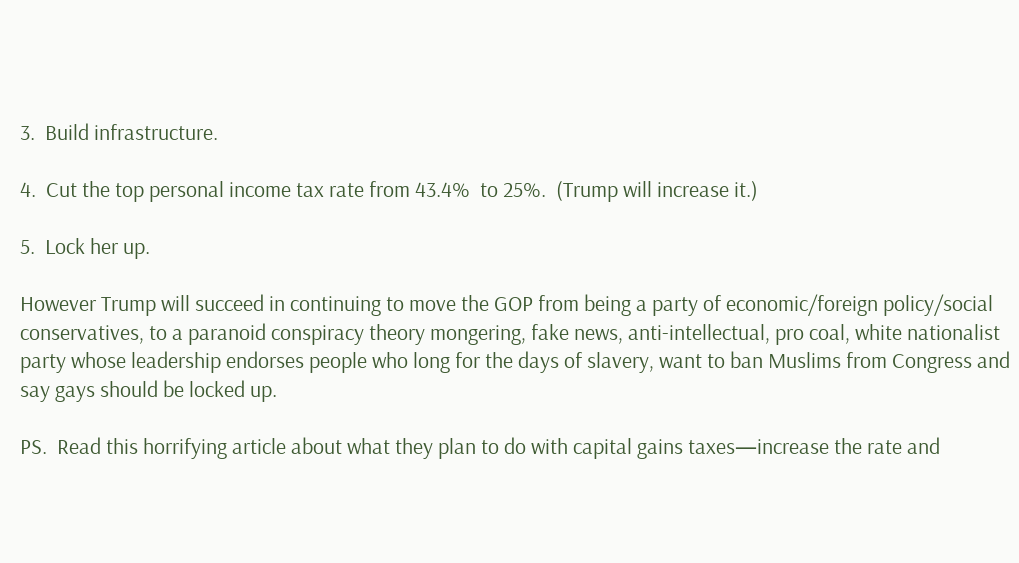3.  Build infrastructure.

4.  Cut the top personal income tax rate from 43.4%  to 25%.  (Trump will increase it.)

5.  Lock her up.

However Trump will succeed in continuing to move the GOP from being a party of economic/foreign policy/social conservatives, to a paranoid conspiracy theory mongering, fake news, anti-intellectual, pro coal, white nationalist party whose leadership endorses people who long for the days of slavery, want to ban Muslims from Congress and say gays should be locked up.

PS.  Read this horrifying article about what they plan to do with capital gains taxes—increase the rate and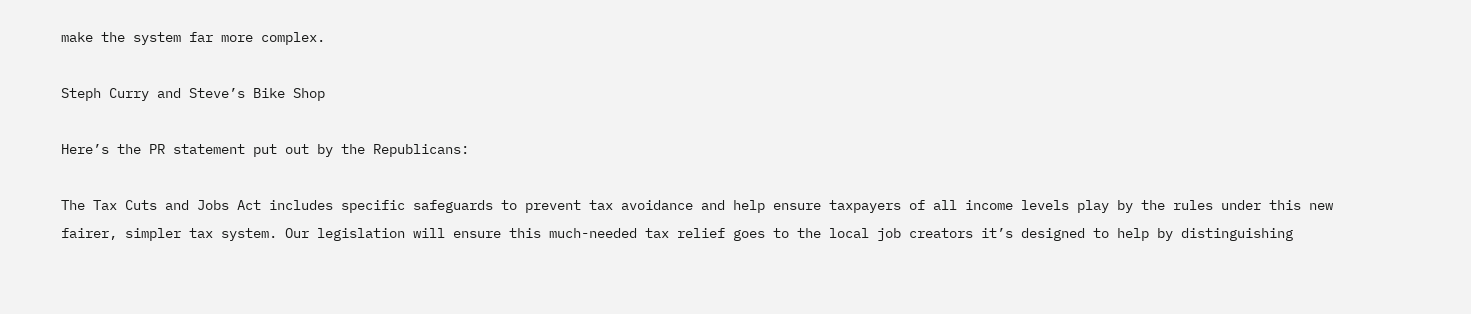make the system far more complex.

Steph Curry and Steve’s Bike Shop

Here’s the PR statement put out by the Republicans:

The Tax Cuts and Jobs Act includes specific safeguards to prevent tax avoidance and help ensure taxpayers of all income levels play by the rules under this new fairer, simpler tax system. Our legislation will ensure this much-needed tax relief goes to the local job creators it’s designed to help by distinguishing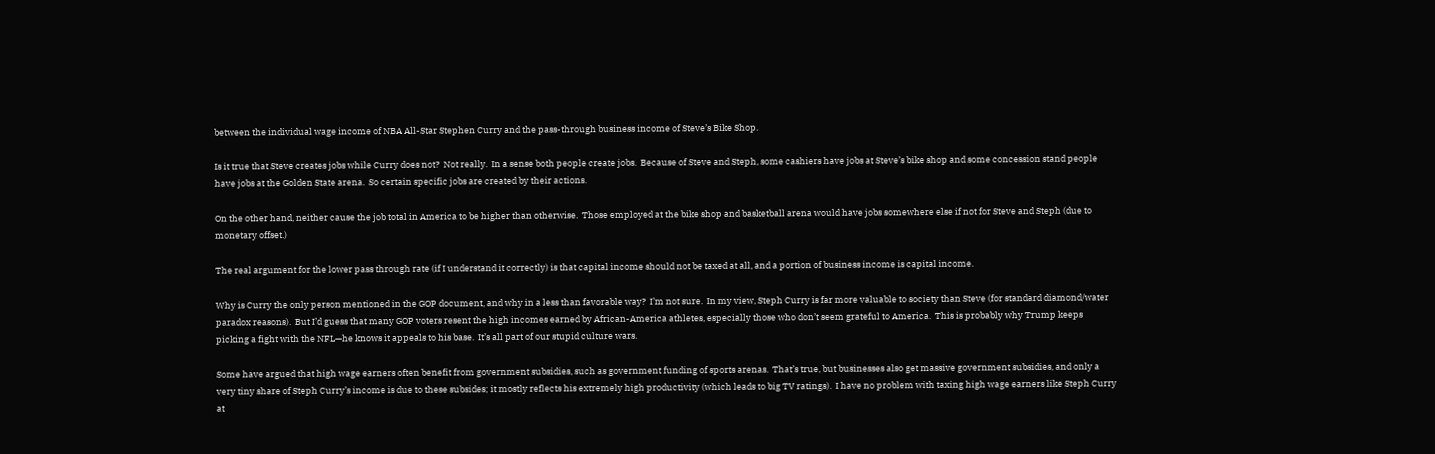between the individual wage income of NBA All-Star Stephen Curry and the pass-through business income of Steve’s Bike Shop.

Is it true that Steve creates jobs while Curry does not?  Not really.  In a sense both people create jobs.  Because of Steve and Steph, some cashiers have jobs at Steve’s bike shop and some concession stand people have jobs at the Golden State arena.  So certain specific jobs are created by their actions.

On the other hand, neither cause the job total in America to be higher than otherwise.  Those employed at the bike shop and basketball arena would have jobs somewhere else if not for Steve and Steph (due to monetary offset.)

The real argument for the lower pass through rate (if I understand it correctly) is that capital income should not be taxed at all, and a portion of business income is capital income.

Why is Curry the only person mentioned in the GOP document, and why in a less than favorable way?  I’m not sure.  In my view, Steph Curry is far more valuable to society than Steve (for standard diamond/water paradox reasons).  But I’d guess that many GOP voters resent the high incomes earned by African-America athletes, especially those who don’t seem grateful to America.  This is probably why Trump keeps picking a fight with the NFL—he knows it appeals to his base.  It’s all part of our stupid culture wars.

Some have argued that high wage earners often benefit from government subsidies, such as government funding of sports arenas.  That’s true, but businesses also get massive government subsidies, and only a very tiny share of Steph Curry’s income is due to these subsides; it mostly reflects his extremely high productivity (which leads to big TV ratings).  I have no problem with taxing high wage earners like Steph Curry at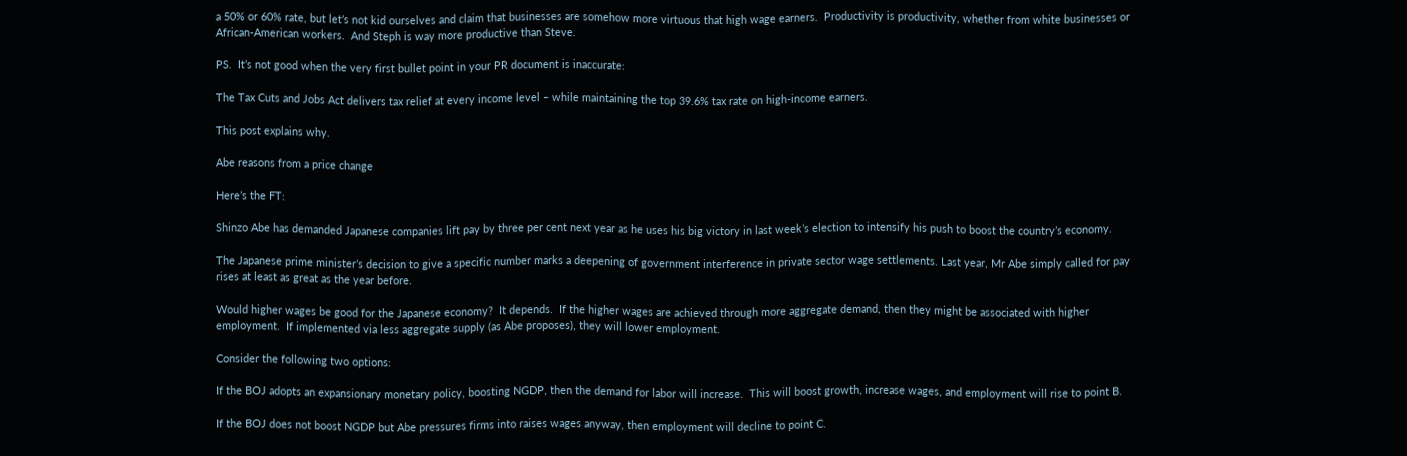a 50% or 60% rate, but let’s not kid ourselves and claim that businesses are somehow more virtuous that high wage earners.  Productivity is productivity, whether from white businesses or African-American workers.  And Steph is way more productive than Steve.

PS.  It’s not good when the very first bullet point in your PR document is inaccurate:

The Tax Cuts and Jobs Act delivers tax relief at every income level – while maintaining the top 39.6% tax rate on high-income earners.

This post explains why.

Abe reasons from a price change

Here’s the FT:

Shinzo Abe has demanded Japanese companies lift pay by three per cent next year as he uses his big victory in last week’s election to intensify his push to boost the country’s economy.

The Japanese prime minister’s decision to give a specific number marks a deepening of government interference in private sector wage settlements. Last year, Mr Abe simply called for pay rises at least as great as the year before.

Would higher wages be good for the Japanese economy?  It depends.  If the higher wages are achieved through more aggregate demand, then they might be associated with higher employment.  If implemented via less aggregate supply (as Abe proposes), they will lower employment.

Consider the following two options:

If the BOJ adopts an expansionary monetary policy, boosting NGDP, then the demand for labor will increase.  This will boost growth, increase wages, and employment will rise to point B.

If the BOJ does not boost NGDP but Abe pressures firms into raises wages anyway, then employment will decline to point C.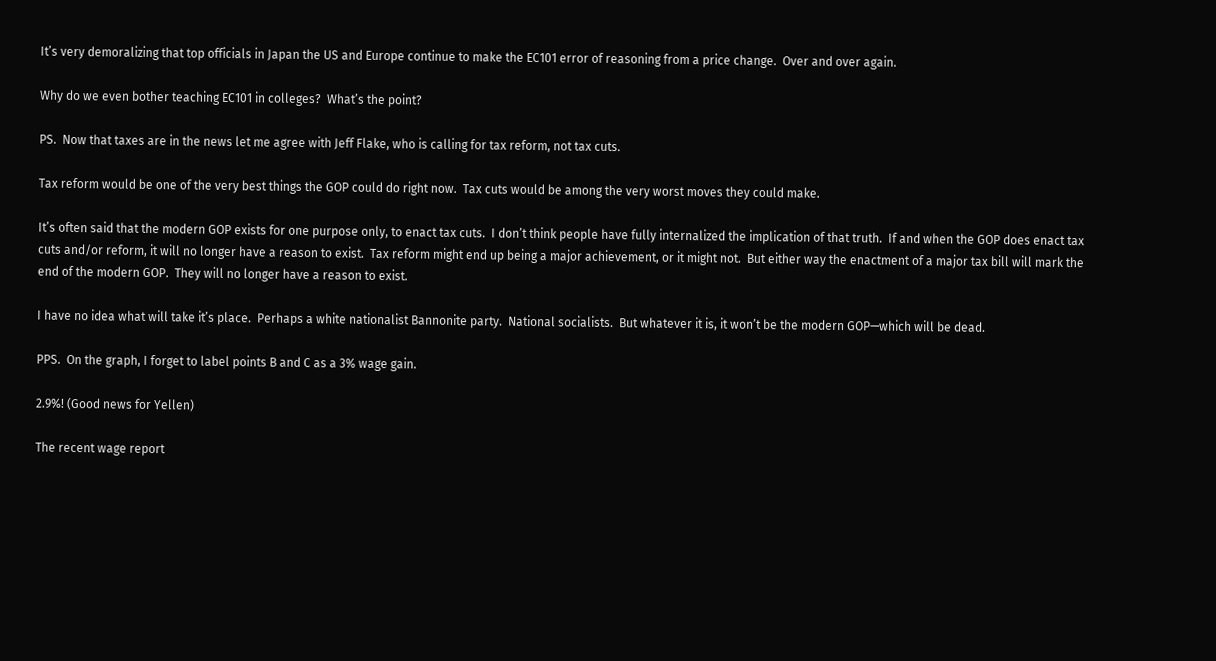It’s very demoralizing that top officials in Japan the US and Europe continue to make the EC101 error of reasoning from a price change.  Over and over again.

Why do we even bother teaching EC101 in colleges?  What’s the point?

PS.  Now that taxes are in the news let me agree with Jeff Flake, who is calling for tax reform, not tax cuts.

Tax reform would be one of the very best things the GOP could do right now.  Tax cuts would be among the very worst moves they could make.

It’s often said that the modern GOP exists for one purpose only, to enact tax cuts.  I don’t think people have fully internalized the implication of that truth.  If and when the GOP does enact tax cuts and/or reform, it will no longer have a reason to exist.  Tax reform might end up being a major achievement, or it might not.  But either way the enactment of a major tax bill will mark the end of the modern GOP.  They will no longer have a reason to exist.

I have no idea what will take it’s place.  Perhaps a white nationalist Bannonite party.  National socialists.  But whatever it is, it won’t be the modern GOP—which will be dead.

PPS.  On the graph, I forget to label points B and C as a 3% wage gain.

2.9%! (Good news for Yellen)

The recent wage report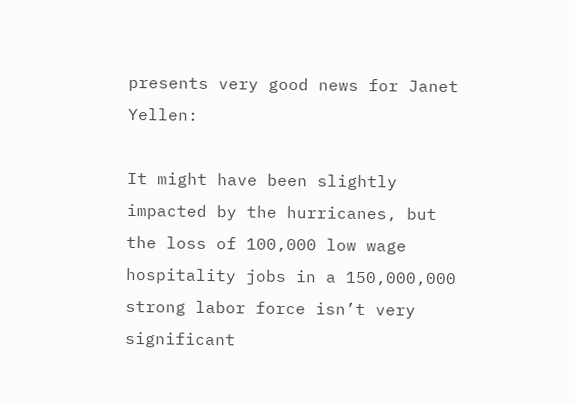presents very good news for Janet Yellen:

It might have been slightly impacted by the hurricanes, but the loss of 100,000 low wage hospitality jobs in a 150,000,000 strong labor force isn’t very significant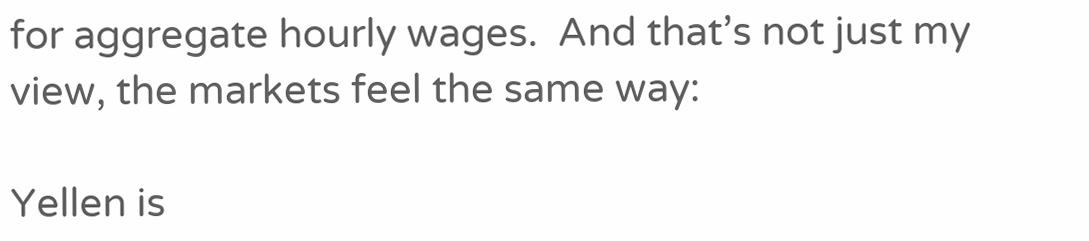for aggregate hourly wages.  And that’s not just my view, the markets feel the same way:

Yellen is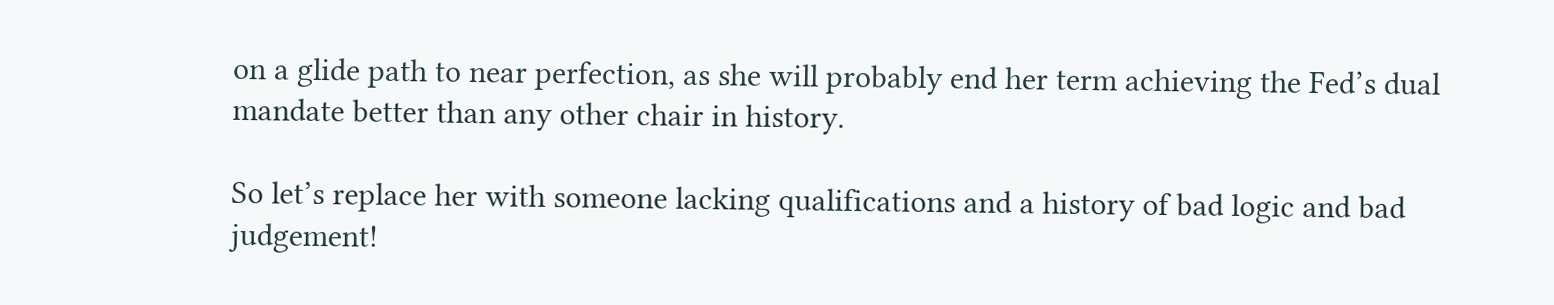on a glide path to near perfection, as she will probably end her term achieving the Fed’s dual mandate better than any other chair in history.

So let’s replace her with someone lacking qualifications and a history of bad logic and bad judgement!